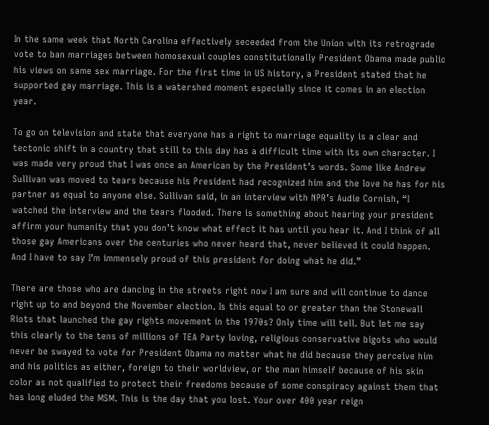In the same week that North Carolina effectively seceeded from the Union with its retrograde vote to ban marriages between homosexual couples constitutionally President Obama made public his views on same sex marriage. For the first time in US history, a President stated that he supported gay marriage. This is a watershed moment especially since it comes in an election year.

To go on television and state that everyone has a right to marriage equality is a clear and tectonic shift in a country that still to this day has a difficult time with its own character. I was made very proud that I was once an American by the President’s words. Some like Andrew Sullivan was moved to tears because his President had recognized him and the love he has for his partner as equal to anyone else. Sullivan said, in an interview with NPR’s Audie Cornish, “I watched the interview and the tears flooded. There is something about hearing your president affirm your humanity that you don’t know what effect it has until you hear it. And I think of all those gay Americans over the centuries who never heard that, never believed it could happen. And I have to say I’m immensely proud of this president for doing what he did.”

There are those who are dancing in the streets right now I am sure and will continue to dance right up to and beyond the November election. Is this equal to or greater than the Stonewall Riots that launched the gay rights movement in the 1970s? Only time will tell. But let me say this clearly to the tens of millions of TEA Party loving, religious conservative bigots who would never be swayed to vote for President Obama no matter what he did because they perceive him and his politics as either, foreign to their worldview, or the man himself because of his skin color as not qualified to protect their freedoms because of some conspiracy against them that has long eluded the MSM. This is the day that you lost. Your over 400 year reign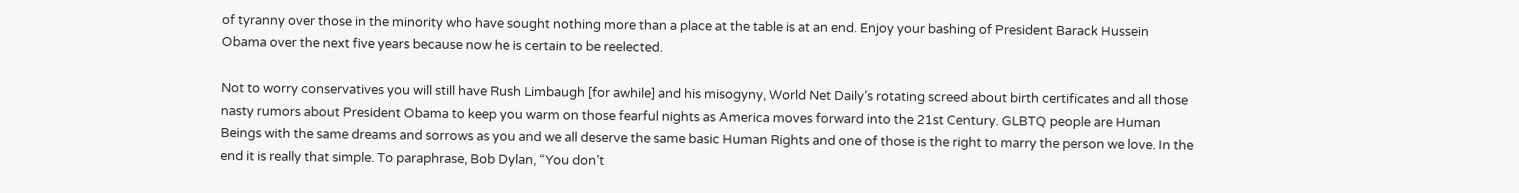of tyranny over those in the minority who have sought nothing more than a place at the table is at an end. Enjoy your bashing of President Barack Hussein Obama over the next five years because now he is certain to be reelected.

Not to worry conservatives you will still have Rush Limbaugh [for awhile] and his misogyny, World Net Daily’s rotating screed about birth certificates and all those nasty rumors about President Obama to keep you warm on those fearful nights as America moves forward into the 21st Century. GLBTQ people are Human Beings with the same dreams and sorrows as you and we all deserve the same basic Human Rights and one of those is the right to marry the person we love. In the end it is really that simple. To paraphrase, Bob Dylan, “You don’t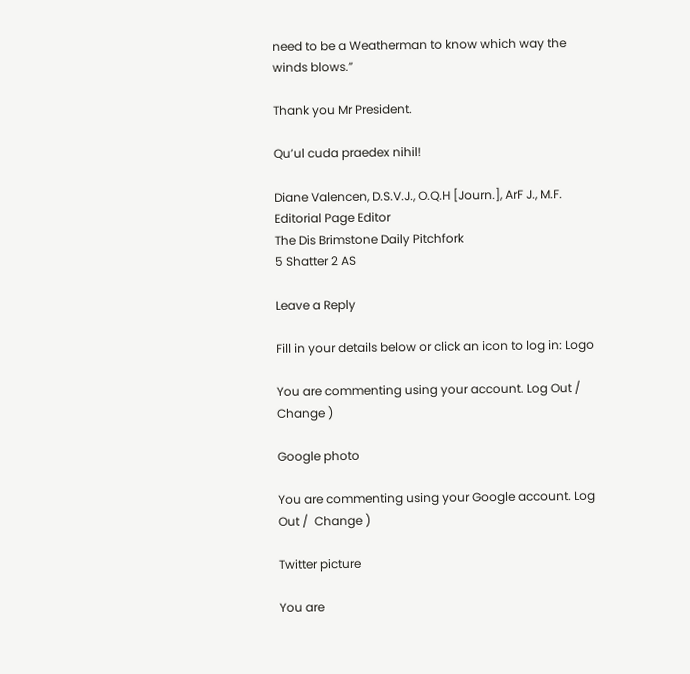need to be a Weatherman to know which way the winds blows.”

Thank you Mr President.

Qu’ul cuda praedex nihil!

Diane Valencen, D.S.V.J., O.Q.H [Journ.], ArF J., M.F.
Editorial Page Editor
The Dis Brimstone Daily Pitchfork
5 Shatter 2 AS

Leave a Reply

Fill in your details below or click an icon to log in: Logo

You are commenting using your account. Log Out /  Change )

Google photo

You are commenting using your Google account. Log Out /  Change )

Twitter picture

You are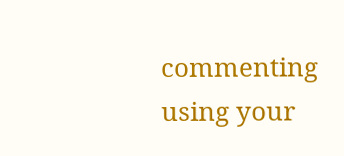commenting using your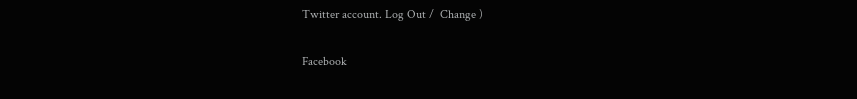Twitter account. Log Out /  Change )

Facebook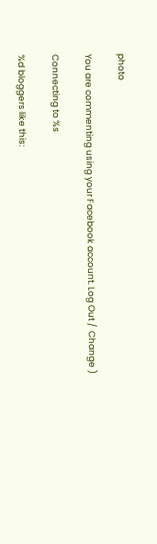photo

You are commenting using your Facebook account. Log Out /  Change )

Connecting to %s

%d bloggers like this: